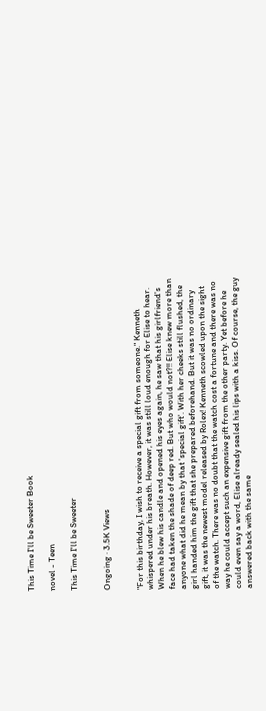This Time I'll be Sweeter Book

novel - Teen

This Time I'll be Sweeter


Ongoing · 3.5K Views


"For this birthday, I wish to receive a special gift from someone." Kenneth whispered under his breath. However, it was still loud enough for Elise to hear. When he blew his candle and opened his eyes again, he saw that his girlfriend's face had taken the shade of deep red. But who would not?!! Elise knew more than anyone what did he mean by that 'special gift'. With her cheeks still flushed, the girl handed him the gift that she prepared beforehand. But it was no ordinary gift, it was the newest model released by Rolex! Kenneth scowled upon the sight of the watch. There was no doubt that the watch cost a fortune and there was no way he could accept such an expensive gift from the other party. Yet before he could even say a word, Elise already sealed his lips with a kiss. Of course, the guy answered back with the same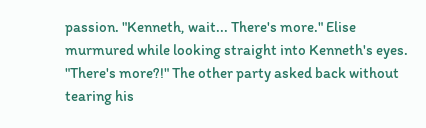passion. "Kenneth, wait... There's more." Elise murmured while looking straight into Kenneth's eyes. "There's more?!" The other party asked back without tearing his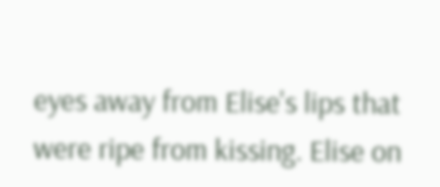eyes away from Elise's lips that were ripe from kissing. Elise on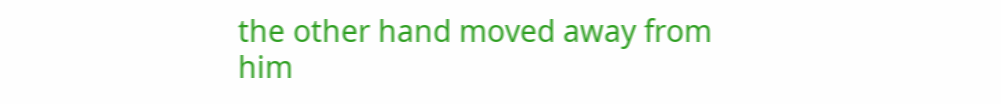the other hand moved away from him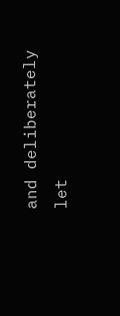and deliberately let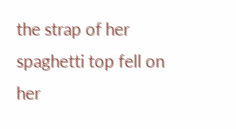the strap of her spaghetti top fell on her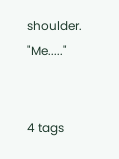shoulder. "Me....."


4 tags